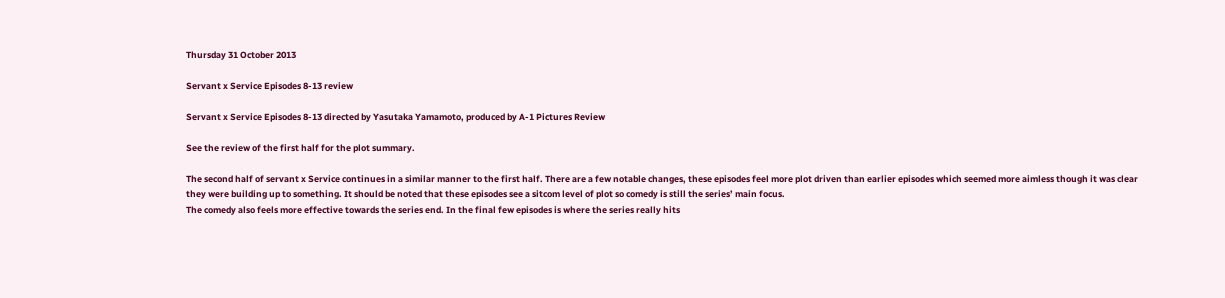Thursday 31 October 2013

Servant x Service Episodes 8-13 review

Servant x Service Episodes 8-13 directed by Yasutaka Yamamoto, produced by A-1 Pictures Review

See the review of the first half for the plot summary.

The second half of servant x Service continues in a similar manner to the first half. There are a few notable changes, these episodes feel more plot driven than earlier episodes which seemed more aimless though it was clear they were building up to something. It should be noted that these episodes see a sitcom level of plot so comedy is still the series’ main focus.
The comedy also feels more effective towards the series end. In the final few episodes is where the series really hits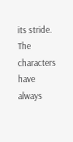its stride. The characters have always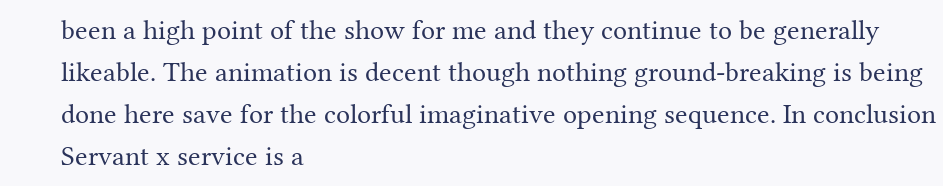been a high point of the show for me and they continue to be generally likeable. The animation is decent though nothing ground-breaking is being done here save for the colorful imaginative opening sequence. In conclusion Servant x service is a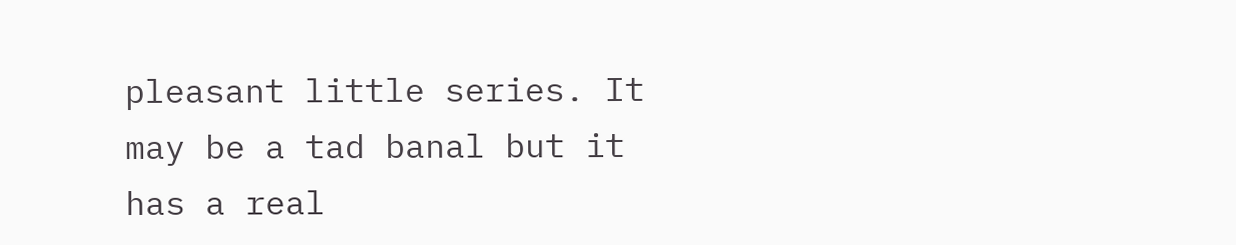pleasant little series. It may be a tad banal but it has a real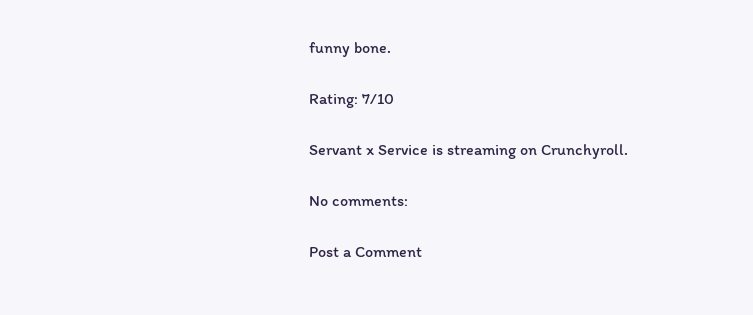funny bone.

Rating: 7/10

Servant x Service is streaming on Crunchyroll.

No comments:

Post a Comment